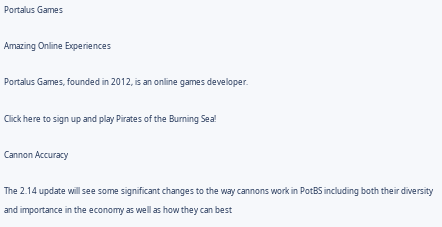Portalus Games

Amazing Online Experiences

Portalus Games, founded in 2012, is an online games developer.

Click here to sign up and play Pirates of the Burning Sea!

Cannon Accuracy

The 2.14 update will see some significant changes to the way cannons work in PotBS including both their diversity and importance in the economy as well as how they can best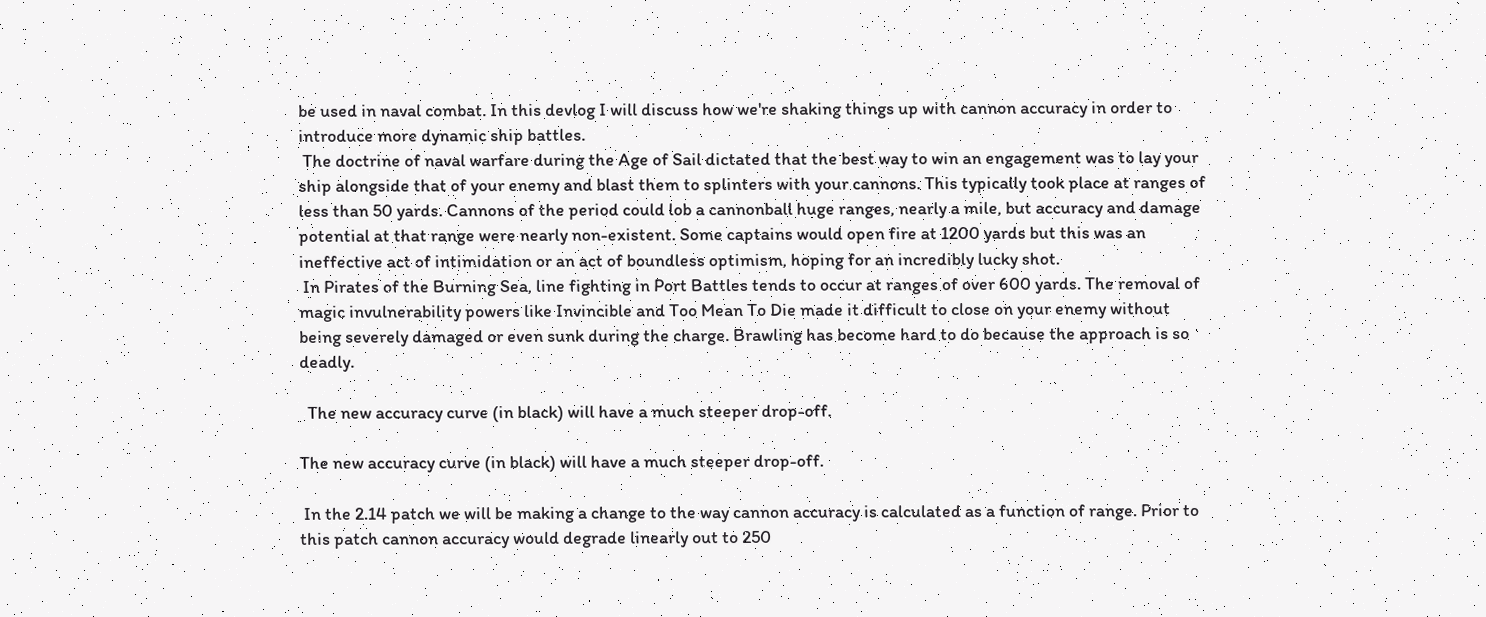be used in naval combat. In this devlog I will discuss how we're shaking things up with cannon accuracy in order to introduce more dynamic ship battles.
 The doctrine of naval warfare during the Age of Sail dictated that the best way to win an engagement was to lay your ship alongside that of your enemy and blast them to splinters with your cannons. This typically took place at ranges of less than 50 yards. Cannons of the period could lob a cannonball huge ranges, nearly a mile, but accuracy and damage potential at that range were nearly non-existent. Some captains would open fire at 1200 yards but this was an ineffective act of intimidation or an act of boundless optimism, hoping for an incredibly lucky shot.
 In Pirates of the Burning Sea, line fighting in Port Battles tends to occur at ranges of over 600 yards. The removal of magic invulnerability powers like Invincible and Too Mean To Die made it difficult to close on your enemy without being severely damaged or even sunk during the charge. Brawling has become hard to do because the approach is so deadly.

  The new accuracy curve (in black) will have a much steeper drop-off.

The new accuracy curve (in black) will have a much steeper drop-off.

 In the 2.14 patch we will be making a change to the way cannon accuracy is calculated as a function of range. Prior to this patch cannon accuracy would degrade linearly out to 250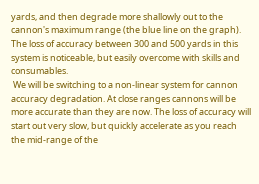yards, and then degrade more shallowly out to the cannon's maximum range (the blue line on the graph). The loss of accuracy between 300 and 500 yards in this system is noticeable, but easily overcome with skills and consumables.
 We will be switching to a non-linear system for cannon accuracy degradation. At close ranges cannons will be more accurate than they are now. The loss of accuracy will start out very slow, but quickly accelerate as you reach the mid-range of the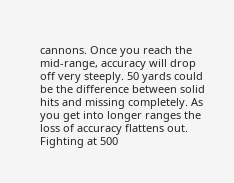cannons. Once you reach the mid-range, accuracy will drop off very steeply. 50 yards could be the difference between solid hits and missing completely. As you get into longer ranges the loss of accuracy flattens out. Fighting at 500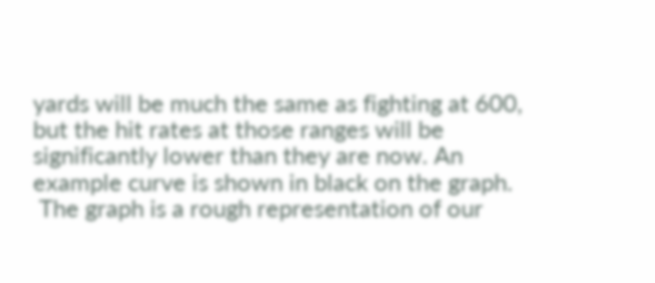yards will be much the same as fighting at 600, but the hit rates at those ranges will be significantly lower than they are now. An example curve is shown in black on the graph.
 The graph is a rough representation of our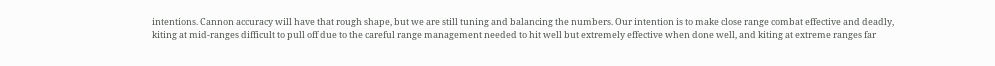intentions. Cannon accuracy will have that rough shape, but we are still tuning and balancing the numbers. Our intention is to make close range combat effective and deadly, kiting at mid-ranges difficult to pull off due to the careful range management needed to hit well but extremely effective when done well, and kiting at extreme ranges far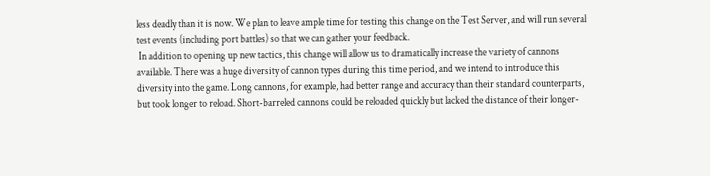less deadly than it is now. We plan to leave ample time for testing this change on the Test Server, and will run several test events (including port battles) so that we can gather your feedback.
 In addition to opening up new tactics, this change will allow us to dramatically increase the variety of cannons available. There was a huge diversity of cannon types during this time period, and we intend to introduce this diversity into the game. Long cannons, for example, had better range and accuracy than their standard counterparts, but took longer to reload. Short-barreled cannons could be reloaded quickly but lacked the distance of their longer-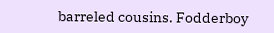barreled cousins. Fodderboy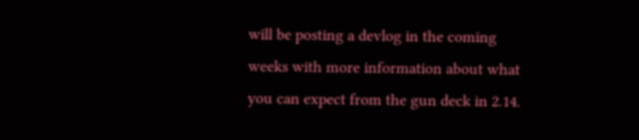will be posting a devlog in the coming weeks with more information about what you can expect from the gun deck in 2.14.